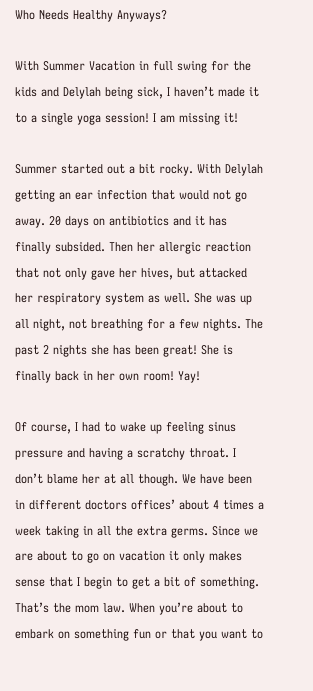Who Needs Healthy Anyways?

With Summer Vacation in full swing for the kids and Delylah being sick, I haven’t made it to a single yoga session! I am missing it!

Summer started out a bit rocky. With Delylah getting an ear infection that would not go away. 20 days on antibiotics and it has finally subsided. Then her allergic reaction that not only gave her hives, but attacked her respiratory system as well. She was up all night, not breathing for a few nights. The past 2 nights she has been great! She is finally back in her own room! Yay!

Of course, I had to wake up feeling sinus pressure and having a scratchy throat. I don’t blame her at all though. We have been in different doctors offices’ about 4 times a week taking in all the extra germs. Since we are about to go on vacation it only makes sense that I begin to get a bit of something. That’s the mom law. When you’re about to embark on something fun or that you want to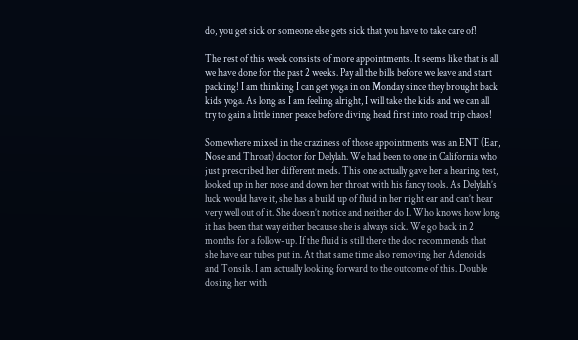do, you get sick or someone else gets sick that you have to take care of!

The rest of this week consists of more appointments. It seems like that is all we have done for the past 2 weeks. Pay all the bills before we leave and start packing! I am thinking I can get yoga in on Monday since they brought back kids yoga. As long as I am feeling alright, I will take the kids and we can all try to gain a little inner peace before diving head first into road trip chaos!

Somewhere mixed in the craziness of those appointments was an ENT (Ear, Nose and Throat) doctor for Delylah. We had been to one in California who just prescribed her different meds. This one actually gave her a hearing test, looked up in her nose and down her throat with his fancy tools. As Delylah’s luck would have it, she has a build up of fluid in her right ear and can’t hear very well out of it. She doesn’t notice and neither do I. Who knows how long it has been that way either because she is always sick. We go back in 2 months for a follow-up. If the fluid is still there the doc recommends that she have ear tubes put in. At that same time also removing her Adenoids and Tonsils. I am actually looking forward to the outcome of this. Double dosing her with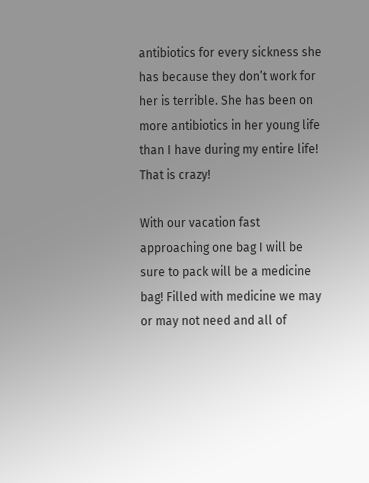antibiotics for every sickness she has because they don’t work for her is terrible. She has been on more antibiotics in her young life than I have during my entire life! That is crazy!

With our vacation fast approaching one bag I will be sure to pack will be a medicine bag! Filled with medicine we may or may not need and all of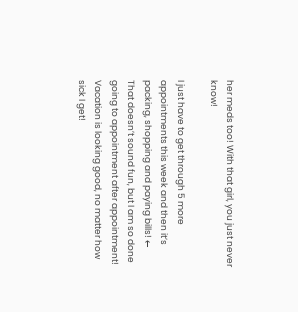her meds too! With that girl, you just never know!

I just have to get through 5 more appointments this week and then it’s packing, shopping and paying bills! ← That doesn’t sound fun, but I am so done going to appointment after appointment!  Vacation is looking good, no matter how sick I get!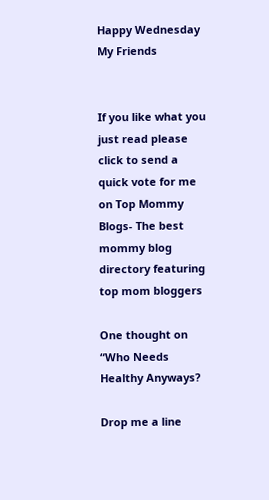Happy Wednesday My Friends


If you like what you just read please click to send a quick vote for me on Top Mommy Blogs- The best mommy blog directory featuring top mom bloggers

One thought on “Who Needs Healthy Anyways?

Drop me a line